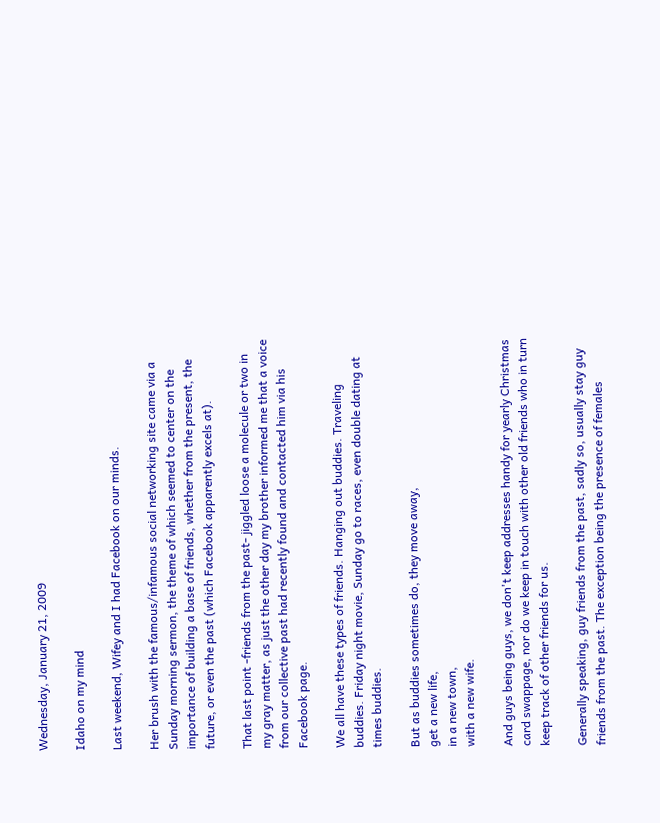Wednesday, January 21, 2009

Idaho on my mind

Last weekend, Wifey and I had Facebook on our minds.

Her brush with the famous/infamous social networking site came via a Sunday morning sermon, the theme of which seemed to center on the importance of building a base of friends, whether from the present, the future, or even the past (which Facebook apparently excels at).

That last point -friends from the past- jiggled loose a molecule or two in my gray matter, as just the other day my brother informed me that a voice from our collective past had recently found and contacted him via his Facebook page.

We all have these types of friends. Hanging out buddies. Traveling buddies. Friday night movie, Sunday go to races, even double dating at times buddies.

But as buddies sometimes do, they move away,
get a new life,
in a new town,
with a new wife.

And guys being guys, we don't keep addresses handy for yearly Christmas card swappage, nor do we keep in touch with other old friends who in turn keep track of other friends for us.

Generally speaking, guy friends from the past, sadly so, usually stay guy friends from the past. The exception being the presence of females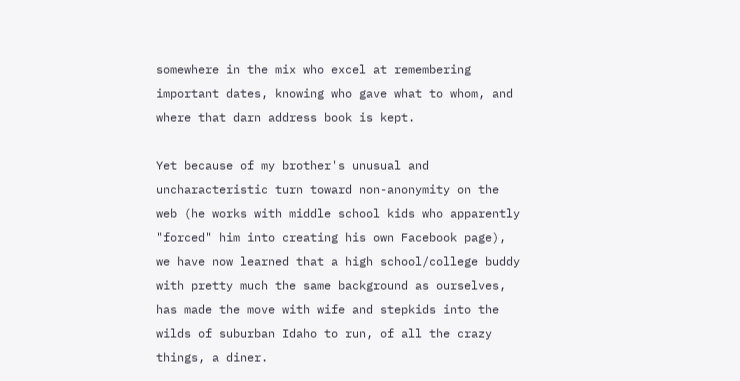somewhere in the mix who excel at remembering important dates, knowing who gave what to whom, and where that darn address book is kept.

Yet because of my brother's unusual and uncharacteristic turn toward non-anonymity on the web (he works with middle school kids who apparently "forced" him into creating his own Facebook page), we have now learned that a high school/college buddy with pretty much the same background as ourselves, has made the move with wife and stepkids into the wilds of suburban Idaho to run, of all the crazy things, a diner.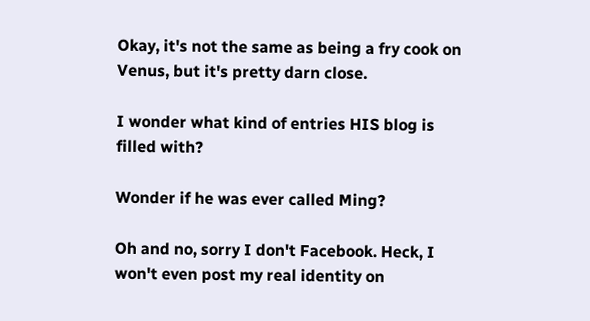Okay, it's not the same as being a fry cook on Venus, but it's pretty darn close.

I wonder what kind of entries HIS blog is filled with?

Wonder if he was ever called Ming?

Oh and no, sorry I don't Facebook. Heck, I won't even post my real identity on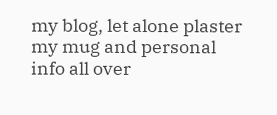my blog, let alone plaster my mug and personal info all over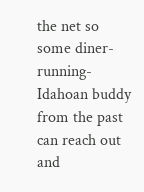the net so some diner-running-Idahoan buddy from the past can reach out and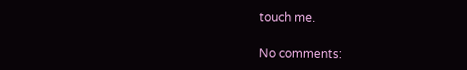touch me.

No comments: